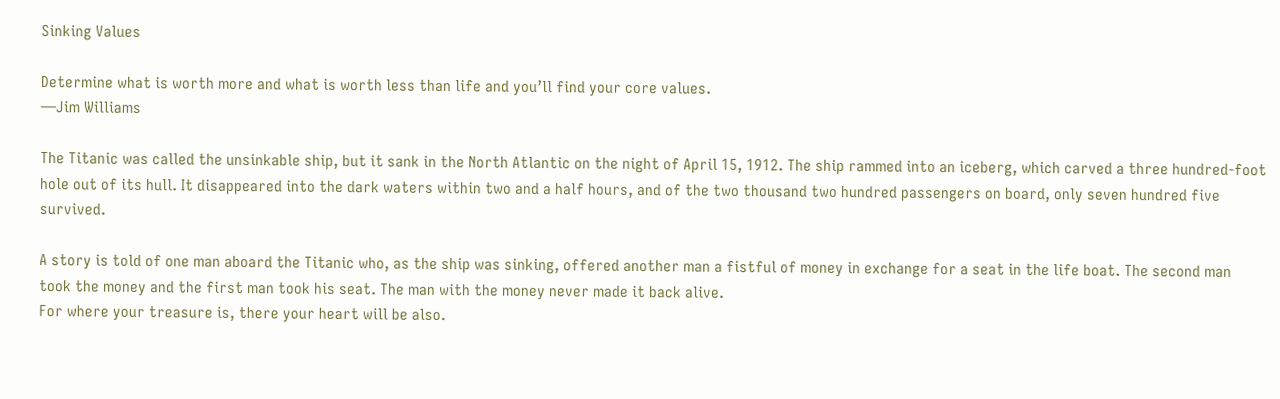Sinking Values

Determine what is worth more and what is worth less than life and you’ll find your core values.
—Jim Williams

The Titanic was called the unsinkable ship, but it sank in the North Atlantic on the night of April 15, 1912. The ship rammed into an iceberg, which carved a three hundred-foot hole out of its hull. It disappeared into the dark waters within two and a half hours, and of the two thousand two hundred passengers on board, only seven hundred five survived.

A story is told of one man aboard the Titanic who, as the ship was sinking, offered another man a fistful of money in exchange for a seat in the life boat. The second man took the money and the first man took his seat. The man with the money never made it back alive.
For where your treasure is, there your heart will be also.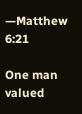—Matthew 6:21

One man valued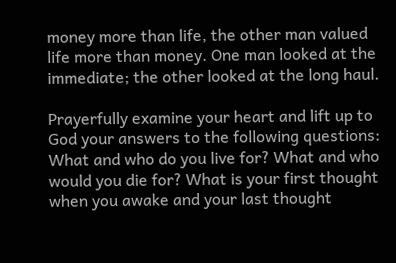money more than life, the other man valued life more than money. One man looked at the immediate; the other looked at the long haul.

Prayerfully examine your heart and lift up to God your answers to the following questions: What and who do you live for? What and who would you die for? What is your first thought when you awake and your last thought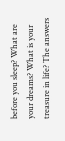before you sleep? What are your dreams? What is your treasure in life? The answers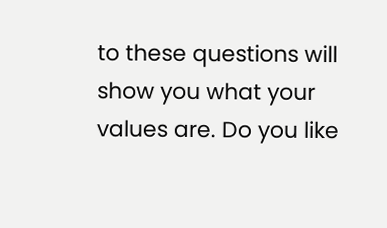to these questions will show you what your values are. Do you like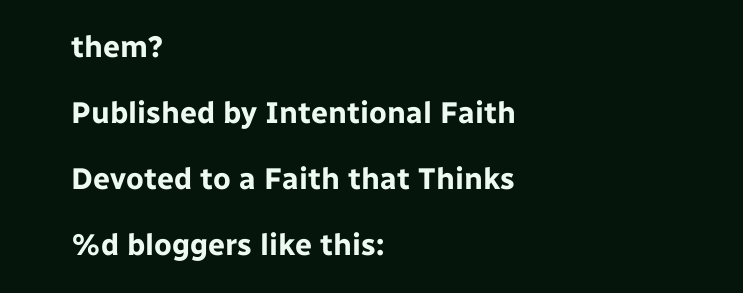them?

Published by Intentional Faith

Devoted to a Faith that Thinks

%d bloggers like this: